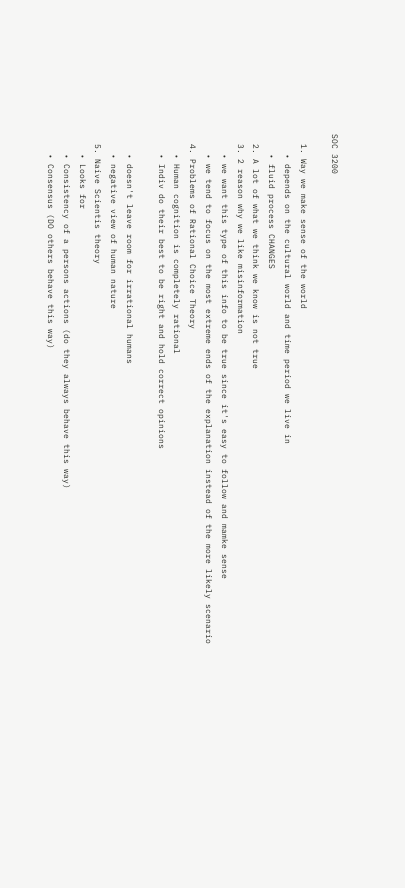SOC 3200

  1. Way we make sense of the world
    • depends on the cultural world and time period we live in
    • fluid process CHANGES
  2. A lot of what we think we know is not true
  3. 2 reason why we like misinformation
    • we want this type of this info to be true since it's easy to follow and mamke sense
    • we tend to focus on the most extreme ends of the explanation instead of the more likely scenario
  4. Problems of Rational Choice Theory
    • Human cognition is completely rational
    • Indiv do their best to be right and hold correct opinions

    • doesn't leave room for irrational humans
    • negative view of human nature
  5. Naive Scientis theory
    • Looks for
    • Consistency of a persons actions (do they always behave this way)
    • Consensus (DO others behave this way)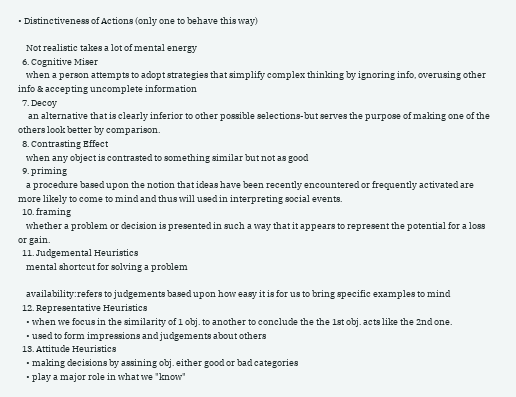• Distinctiveness of Actions (only one to behave this way)

    Not realistic takes a lot of mental energy
  6. Cognitive Miser
    when a person attempts to adopt strategies that simplify complex thinking by ignoring info, overusing other info & accepting uncomplete information
  7. Decoy
     an alternative that is clearly inferior to other possible selections-but serves the purpose of making one of the others look better by comparison.
  8. Contrasting Effect
    when any object is contrasted to something similar but not as good
  9. priming
    a procedure based upon the notion that ideas have been recently encountered or frequently activated are more likely to come to mind and thus will used in interpreting social events.
  10. framing
    whether a problem or decision is presented in such a way that it appears to represent the potential for a loss or gain.
  11. Judgemental Heuristics
    mental shortcut for solving a problem

    availability:refers to judgements based upon how easy it is for us to bring specific examples to mind
  12. Representative Heuristics
    • when we focus in the similarity of 1 obj. to another to conclude the the 1st obj. acts like the 2nd one.
    • used to form impressions and judgements about others
  13. Attitude Heuristics
    • making decisions by assining obj. either good or bad categories
    • play a major role in what we "know"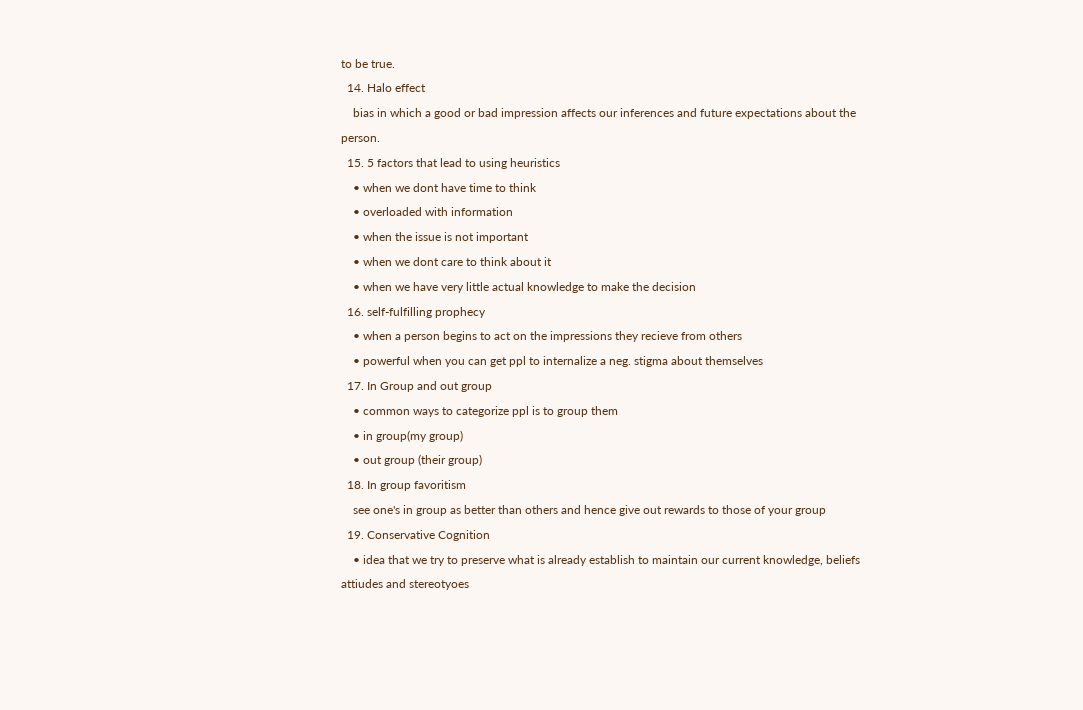to be true.
  14. Halo effect
    bias in which a good or bad impression affects our inferences and future expectations about the person.
  15. 5 factors that lead to using heuristics
    • when we dont have time to think
    • overloaded with information
    • when the issue is not important
    • when we dont care to think about it
    • when we have very little actual knowledge to make the decision
  16. self-fulfilling prophecy
    • when a person begins to act on the impressions they recieve from others
    • powerful when you can get ppl to internalize a neg. stigma about themselves
  17. In Group and out group
    • common ways to categorize ppl is to group them
    • in group(my group)
    • out group (their group)
  18. In group favoritism
    see one's in group as better than others and hence give out rewards to those of your group
  19. Conservative Cognition
    • idea that we try to preserve what is already establish to maintain our current knowledge, beliefs attiudes and stereotyoes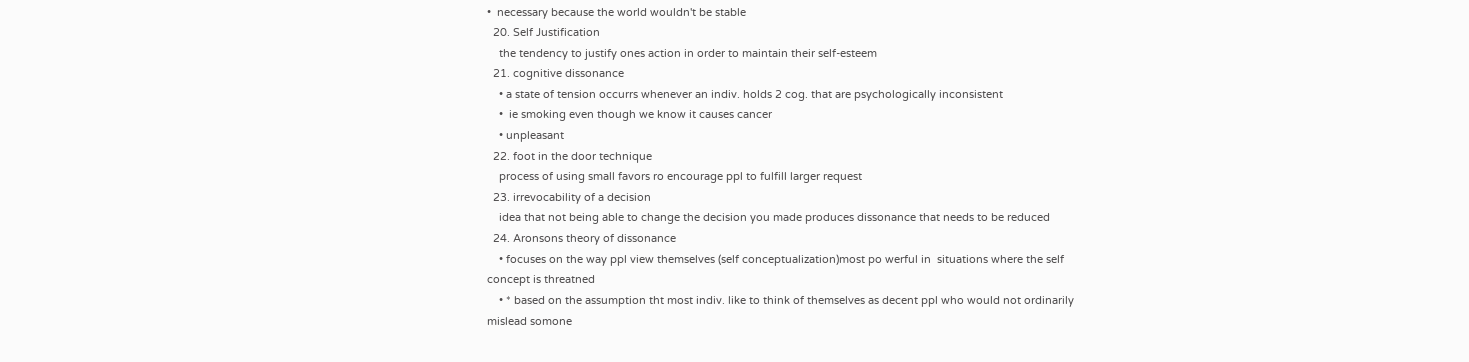•  necessary because the world wouldn't be stable
  20. Self Justification
    the tendency to justify ones action in order to maintain their self-esteem
  21. cognitive dissonance
    • a state of tension occurrs whenever an indiv. holds 2 cog. that are psychologically inconsistent
    •  ie smoking even though we know it causes cancer
    • unpleasant
  22. foot in the door technique
    process of using small favors ro encourage ppl to fulfill larger request
  23. irrevocability of a decision
    idea that not being able to change the decision you made produces dissonance that needs to be reduced
  24. Aronsons theory of dissonance
    • focuses on the way ppl view themselves (self conceptualization)most po werful in  situations where the self concept is threatned
    • * based on the assumption tht most indiv. like to think of themselves as decent ppl who would not ordinarily mislead somone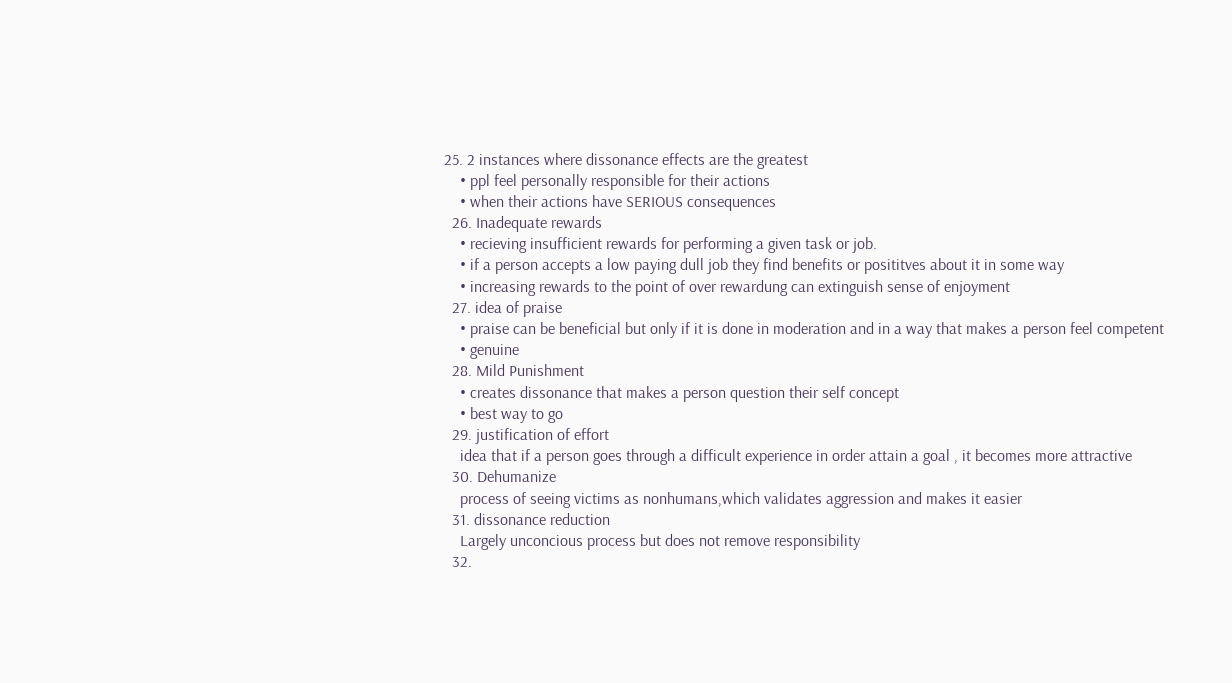25. 2 instances where dissonance effects are the greatest
    • ppl feel personally responsible for their actions
    • when their actions have SERIOUS consequences
  26. Inadequate rewards
    • recieving insufficient rewards for performing a given task or job.
    • if a person accepts a low paying dull job they find benefits or posititves about it in some way
    • increasing rewards to the point of over rewardung can extinguish sense of enjoyment
  27. idea of praise
    • praise can be beneficial but only if it is done in moderation and in a way that makes a person feel competent
    • genuine
  28. Mild Punishment
    • creates dissonance that makes a person question their self concept
    • best way to go
  29. justification of effort
    idea that if a person goes through a difficult experience in order attain a goal , it becomes more attractive
  30. Dehumanize
    process of seeing victims as nonhumans,which validates aggression and makes it easier
  31. dissonance reduction
    Largely unconcious process but does not remove responsibility
  32.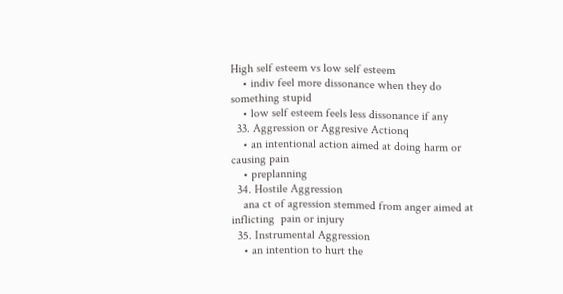High self esteem vs low self esteem
    • indiv feel more dissonance when they do something stupid
    • low self esteem feels less dissonance if any
  33. Aggression or Aggresive Actionq
    • an intentional action aimed at doing harm or causing pain
    • preplanning
  34. Hostile Aggression
    ana ct of agression stemmed from anger aimed at inflicting  pain or injury
  35. Instrumental Aggression
    • an intention to hurt the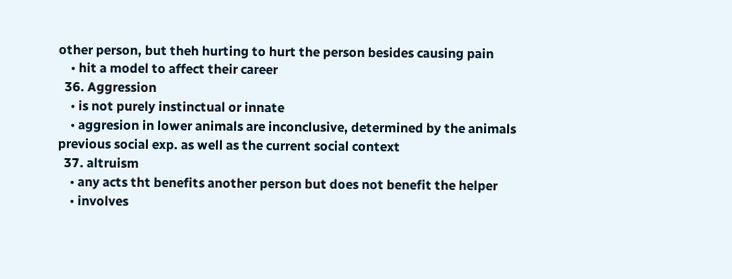other person, but theh hurting to hurt the person besides causing pain
    • hit a model to affect their career
  36. Aggression
    • is not purely instinctual or innate
    • aggresion in lower animals are inconclusive, determined by the animals previous social exp. as well as the current social context
  37. altruism
    • any acts tht benefits another person but does not benefit the helper
    • involves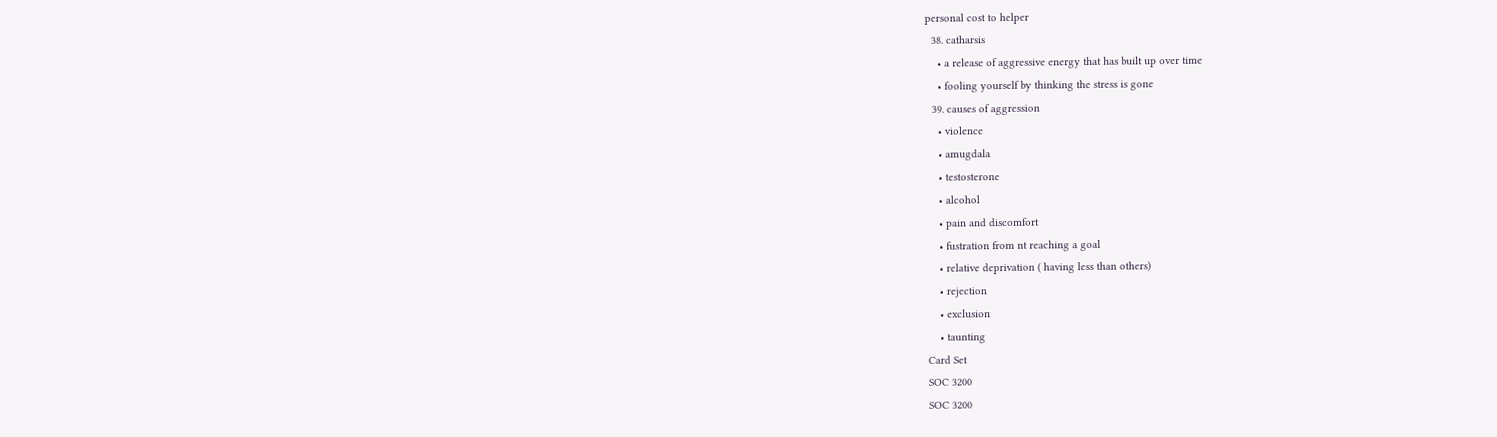personal cost to helper
  38. catharsis
    • a release of aggressive energy that has built up over time
    • fooling yourself by thinking the stress is gone
  39. causes of aggression
    • violence
    • amugdala
    • testosterone
    • alcohol
    • pain and discomfort
    • fustration from nt reaching a goal
    • relative deprivation ( having less than others)
    • rejection
    • exclusion
    • taunting
Card Set
SOC 3200
SOC 3200